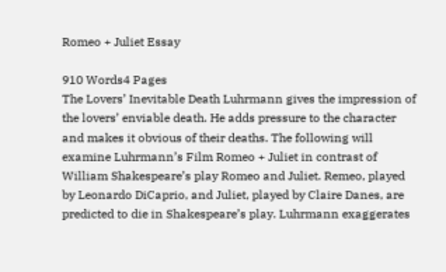Romeo + Juliet Essay

910 Words4 Pages
The Lovers’ Inevitable Death Luhrmann gives the impression of the lovers’ enviable death. He adds pressure to the character and makes it obvious of their deaths. The following will examine Luhrmann’s Film Romeo + Juliet in contrast of William Shakespeare’s play Romeo and Juliet. Remeo, played by Leonardo DiCaprio, and Juliet, played by Claire Danes, are predicted to die in Shakespeare’s play. Luhrmann exaggerates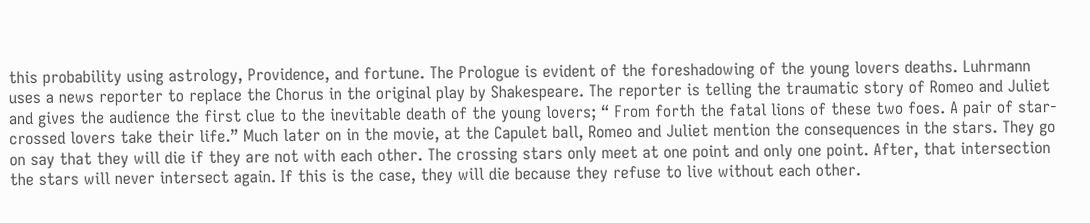this probability using astrology, Providence, and fortune. The Prologue is evident of the foreshadowing of the young lovers deaths. Luhrmann uses a news reporter to replace the Chorus in the original play by Shakespeare. The reporter is telling the traumatic story of Romeo and Juliet and gives the audience the first clue to the inevitable death of the young lovers; “ From forth the fatal lions of these two foes. A pair of star-crossed lovers take their life.” Much later on in the movie, at the Capulet ball, Romeo and Juliet mention the consequences in the stars. They go on say that they will die if they are not with each other. The crossing stars only meet at one point and only one point. After, that intersection the stars will never intersect again. If this is the case, they will die because they refuse to live without each other.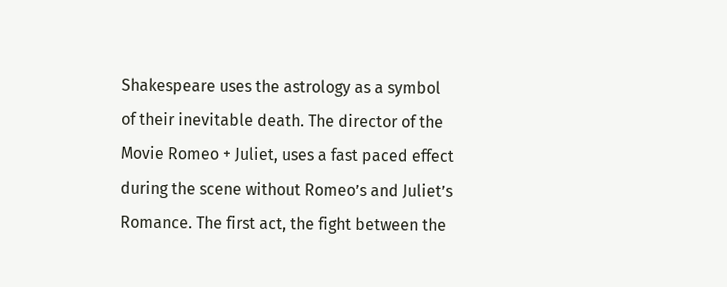Shakespeare uses the astrology as a symbol of their inevitable death. The director of the Movie Romeo + Juliet, uses a fast paced effect during the scene without Romeo’s and Juliet’s Romance. The first act, the fight between the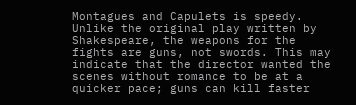Montagues and Capulets is speedy. Unlike the original play written by Shakespeare, the weapons for the fights are guns, not swords. This may indicate that the director wanted the scenes without romance to be at a quicker pace; guns can kill faster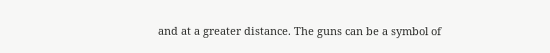and at a greater distance. The guns can be a symbol of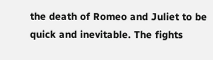the death of Romeo and Juliet to be quick and inevitable. The fights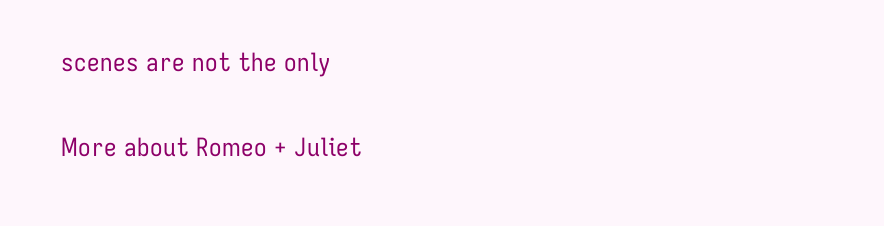scenes are not the only

More about Romeo + Juliet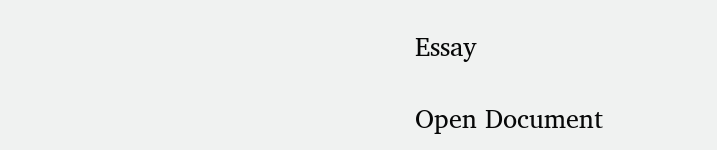Essay

Open Document